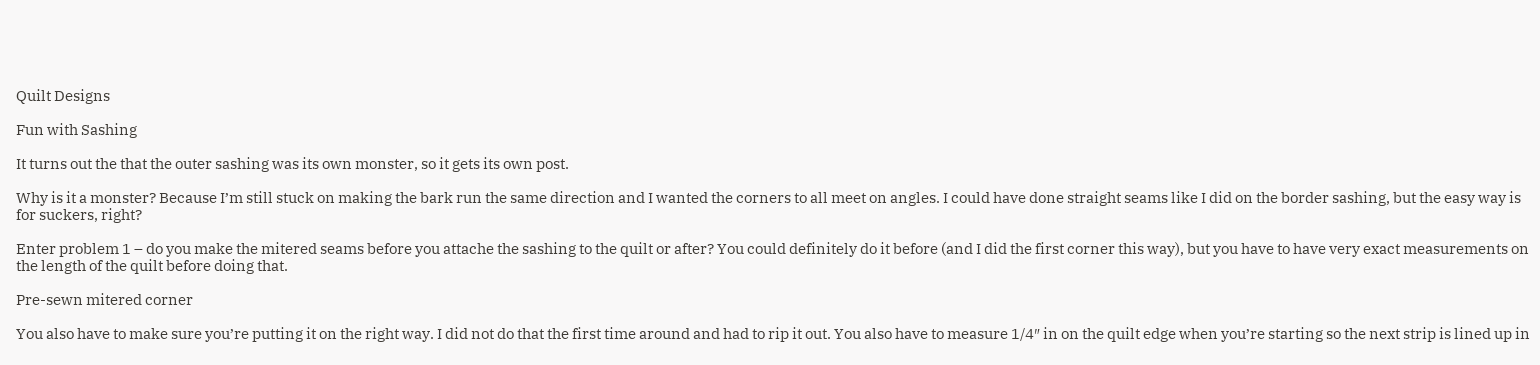Quilt Designs

Fun with Sashing

It turns out the that the outer sashing was its own monster, so it gets its own post.

Why is it a monster? Because I’m still stuck on making the bark run the same direction and I wanted the corners to all meet on angles. I could have done straight seams like I did on the border sashing, but the easy way is for suckers, right?

Enter problem 1 – do you make the mitered seams before you attache the sashing to the quilt or after? You could definitely do it before (and I did the first corner this way), but you have to have very exact measurements on the length of the quilt before doing that.

Pre-sewn mitered corner

You also have to make sure you’re putting it on the right way. I did not do that the first time around and had to rip it out. You also have to measure 1/4″ in on the quilt edge when you’re starting so the next strip is lined up in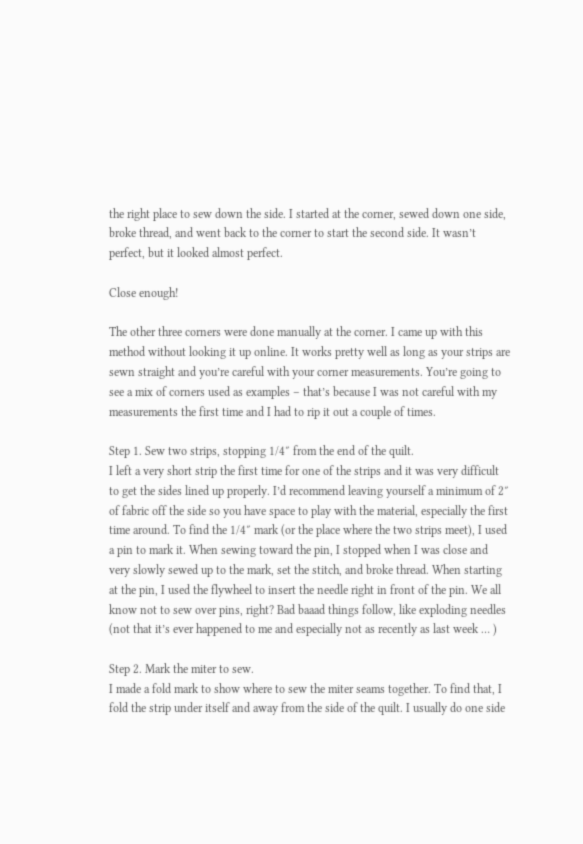the right place to sew down the side. I started at the corner, sewed down one side, broke thread, and went back to the corner to start the second side. It wasn’t perfect, but it looked almost perfect.

Close enough!

The other three corners were done manually at the corner. I came up with this method without looking it up online. It works pretty well as long as your strips are sewn straight and you’re careful with your corner measurements. You’re going to see a mix of corners used as examples – that’s because I was not careful with my measurements the first time and I had to rip it out a couple of times.

Step 1. Sew two strips, stopping 1/4″ from the end of the quilt.
I left a very short strip the first time for one of the strips and it was very difficult to get the sides lined up properly. I’d recommend leaving yourself a minimum of 2″ of fabric off the side so you have space to play with the material, especially the first time around. To find the 1/4″ mark (or the place where the two strips meet), I used a pin to mark it. When sewing toward the pin, I stopped when I was close and very slowly sewed up to the mark, set the stitch, and broke thread. When starting at the pin, I used the flywheel to insert the needle right in front of the pin. We all know not to sew over pins, right? Bad baaad things follow, like exploding needles (not that it’s ever happened to me and especially not as recently as last week … )

Step 2. Mark the miter to sew.
I made a fold mark to show where to sew the miter seams together. To find that, I fold the strip under itself and away from the side of the quilt. I usually do one side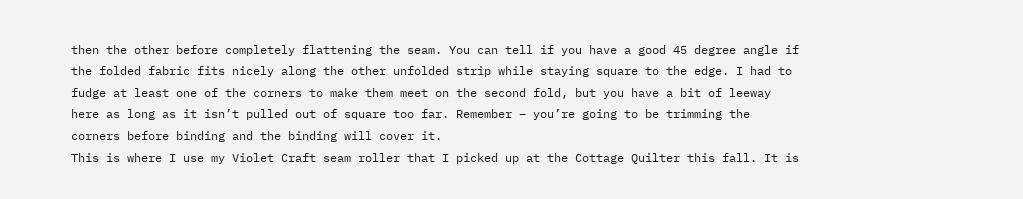then the other before completely flattening the seam. You can tell if you have a good 45 degree angle if the folded fabric fits nicely along the other unfolded strip while staying square to the edge. I had to fudge at least one of the corners to make them meet on the second fold, but you have a bit of leeway here as long as it isn’t pulled out of square too far. Remember – you’re going to be trimming the corners before binding and the binding will cover it.
This is where I use my Violet Craft seam roller that I picked up at the Cottage Quilter this fall. It is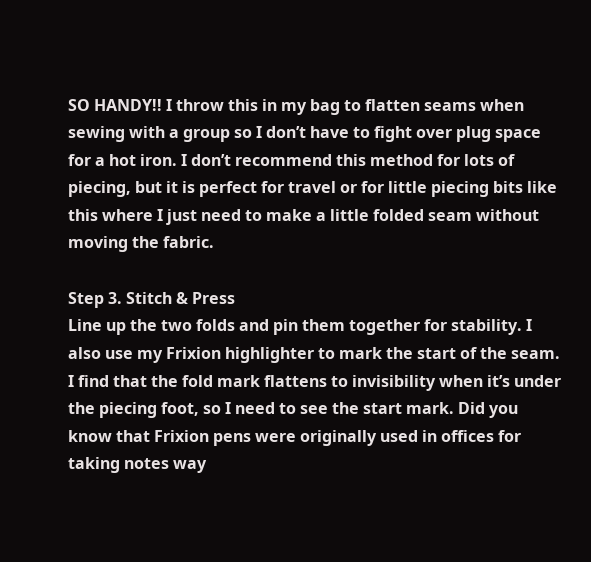SO HANDY!! I throw this in my bag to flatten seams when sewing with a group so I don’t have to fight over plug space for a hot iron. I don’t recommend this method for lots of piecing, but it is perfect for travel or for little piecing bits like this where I just need to make a little folded seam without moving the fabric.

Step 3. Stitch & Press
Line up the two folds and pin them together for stability. I also use my Frixion highlighter to mark the start of the seam. I find that the fold mark flattens to invisibility when it’s under the piecing foot, so I need to see the start mark. Did you know that Frixion pens were originally used in offices for taking notes way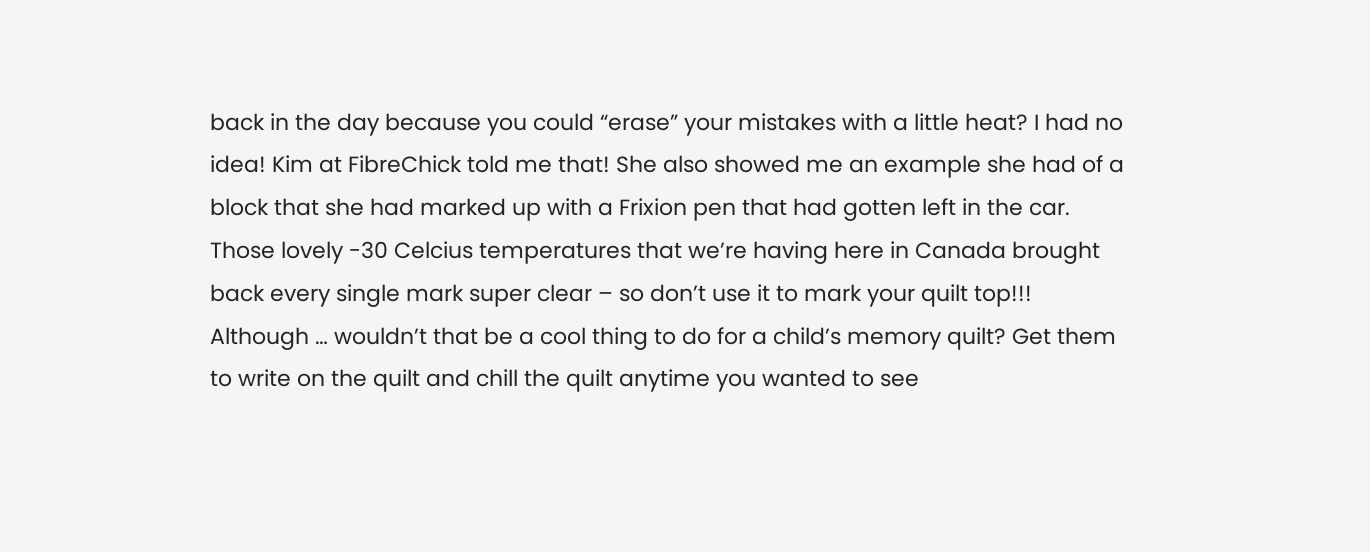back in the day because you could “erase” your mistakes with a little heat? I had no idea! Kim at FibreChick told me that! She also showed me an example she had of a block that she had marked up with a Frixion pen that had gotten left in the car. Those lovely -30 Celcius temperatures that we’re having here in Canada brought back every single mark super clear – so don’t use it to mark your quilt top!!! Although … wouldn’t that be a cool thing to do for a child’s memory quilt? Get them to write on the quilt and chill the quilt anytime you wanted to see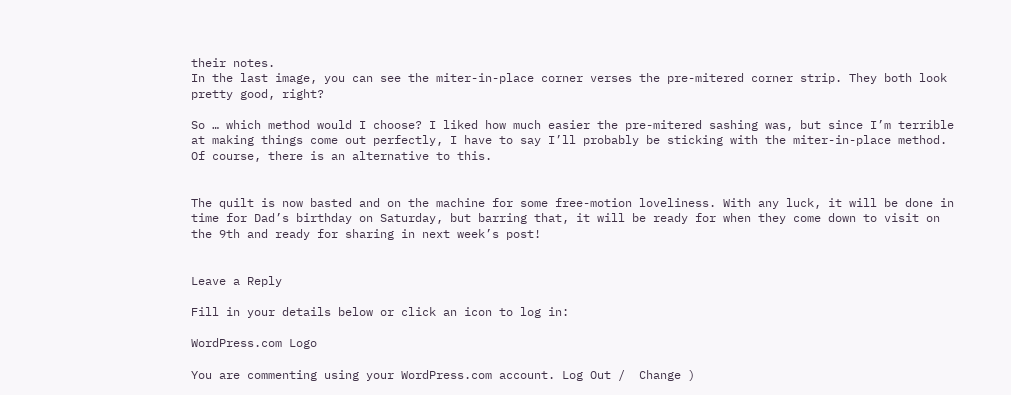their notes.
In the last image, you can see the miter-in-place corner verses the pre-mitered corner strip. They both look pretty good, right?

So … which method would I choose? I liked how much easier the pre-mitered sashing was, but since I’m terrible at making things come out perfectly, I have to say I’ll probably be sticking with the miter-in-place method. Of course, there is an alternative to this.


The quilt is now basted and on the machine for some free-motion loveliness. With any luck, it will be done in time for Dad’s birthday on Saturday, but barring that, it will be ready for when they come down to visit on the 9th and ready for sharing in next week’s post!


Leave a Reply

Fill in your details below or click an icon to log in:

WordPress.com Logo

You are commenting using your WordPress.com account. Log Out /  Change )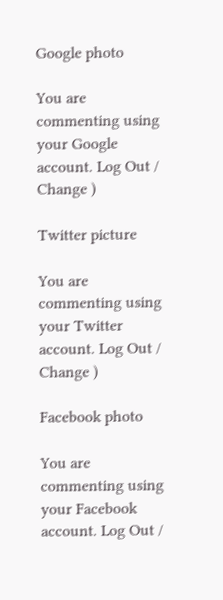Google photo

You are commenting using your Google account. Log Out /  Change )

Twitter picture

You are commenting using your Twitter account. Log Out /  Change )

Facebook photo

You are commenting using your Facebook account. Log Out /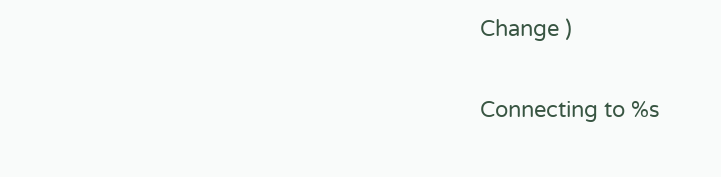Change )

Connecting to %s